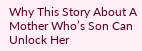Why This Story About A Mother Who’s Son Can Unlock Her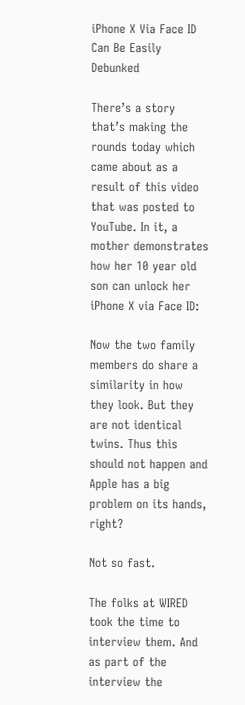iPhone X Via Face ID Can Be Easily Debunked

There’s a story that’s making the rounds today which came about as a result of this video that was posted to YouTube. In it, a mother demonstrates how her 10 year old son can unlock her iPhone X via Face ID:

Now the two family members do share a similarity in how they look. But they are not identical twins. Thus this should not happen and Apple has a big problem on its hands, right?

Not so fast.

The folks at WIRED took the time to interview them. And as part of the interview the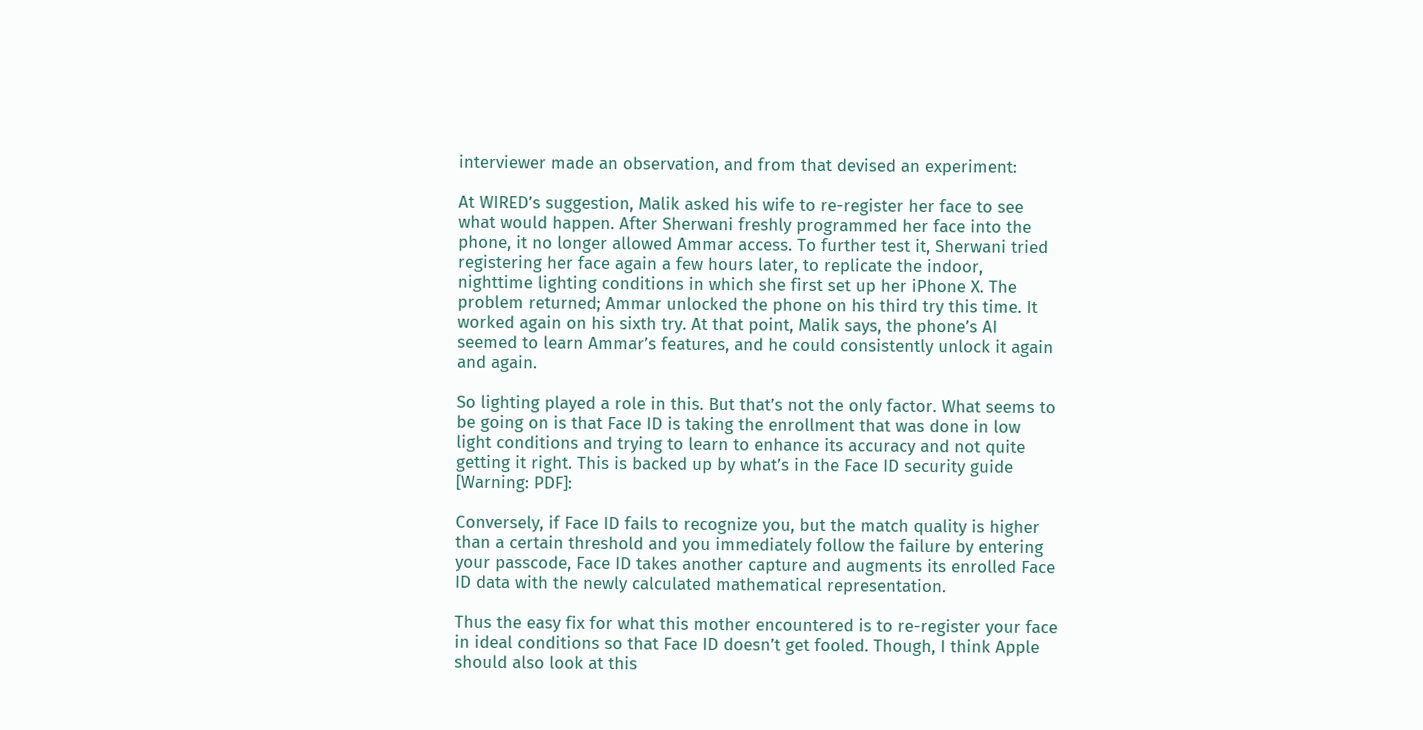interviewer made an observation, and from that devised an experiment:

At WIRED’s suggestion, Malik asked his wife to re-register her face to see what would happen. After Sherwani freshly programmed her face into the phone, it no longer allowed Ammar access. To further test it, Sherwani tried registering her face again a few hours later, to replicate the indoor, nighttime lighting conditions in which she first set up her iPhone X. The problem returned; Ammar unlocked the phone on his third try this time. It worked again on his sixth try. At that point, Malik says, the phone’s AI seemed to learn Ammar’s features, and he could consistently unlock it again and again.

So lighting played a role in this. But that’s not the only factor. What seems to be going on is that Face ID is taking the enrollment that was done in low light conditions and trying to learn to enhance its accuracy and not quite getting it right. This is backed up by what’s in the Face ID security guide [Warning: PDF]:

Conversely, if Face ID fails to recognize you, but the match quality is higher than a certain threshold and you immediately follow the failure by entering your passcode, Face ID takes another capture and augments its enrolled Face ID data with the newly calculated mathematical representation.

Thus the easy fix for what this mother encountered is to re-register your face in ideal conditions so that Face ID doesn’t get fooled. Though, I think Apple should also look at this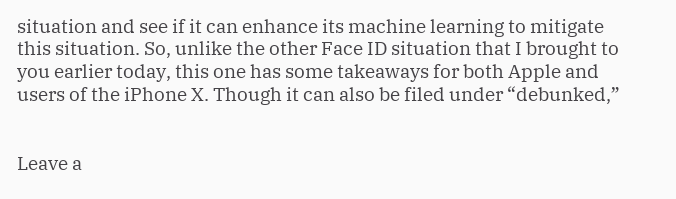situation and see if it can enhance its machine learning to mitigate this situation. So, unlike the other Face ID situation that I brought to you earlier today, this one has some takeaways for both Apple and users of the iPhone X. Though it can also be filed under “debunked,”


Leave a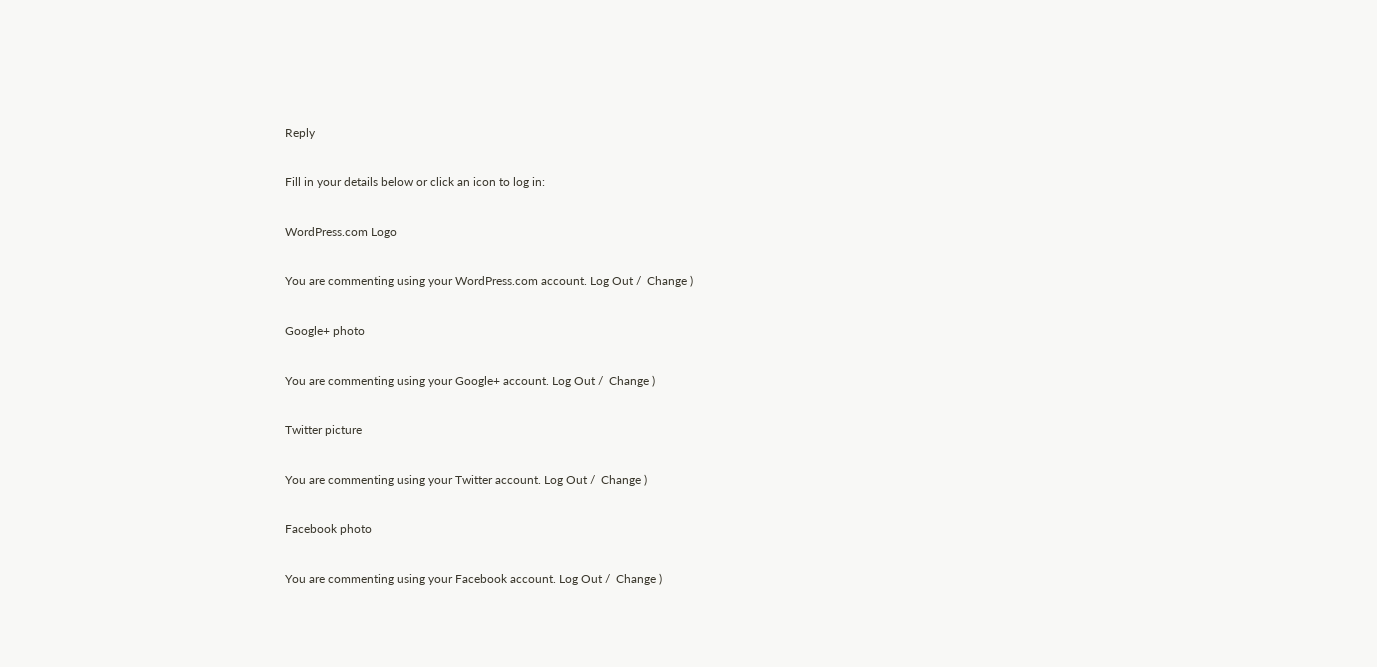Reply

Fill in your details below or click an icon to log in:

WordPress.com Logo

You are commenting using your WordPress.com account. Log Out /  Change )

Google+ photo

You are commenting using your Google+ account. Log Out /  Change )

Twitter picture

You are commenting using your Twitter account. Log Out /  Change )

Facebook photo

You are commenting using your Facebook account. Log Out /  Change )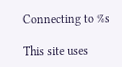Connecting to %s

This site uses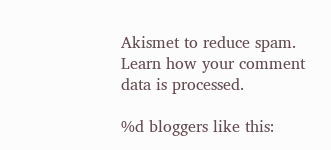Akismet to reduce spam. Learn how your comment data is processed.

%d bloggers like this: